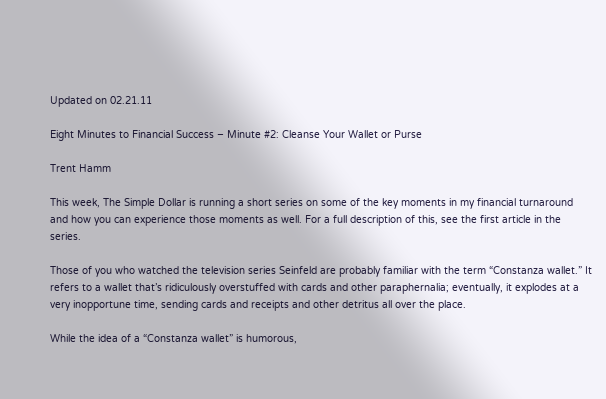Updated on 02.21.11

Eight Minutes to Financial Success – Minute #2: Cleanse Your Wallet or Purse

Trent Hamm

This week, The Simple Dollar is running a short series on some of the key moments in my financial turnaround and how you can experience those moments as well. For a full description of this, see the first article in the series.

Those of you who watched the television series Seinfeld are probably familiar with the term “Constanza wallet.” It refers to a wallet that’s ridiculously overstuffed with cards and other paraphernalia; eventually, it explodes at a very inopportune time, sending cards and receipts and other detritus all over the place.

While the idea of a “Constanza wallet” is humorous,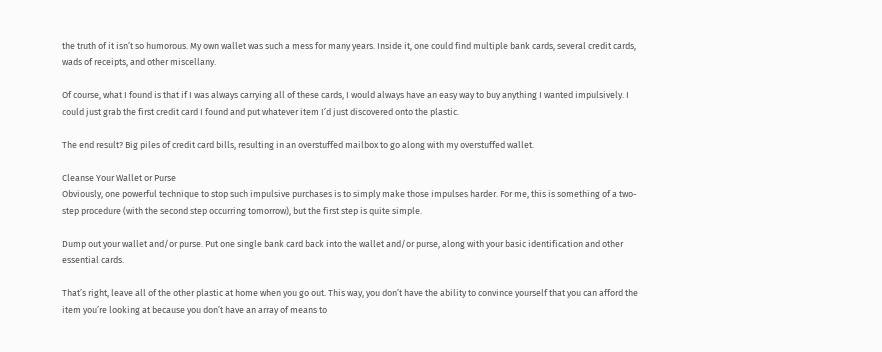the truth of it isn’t so humorous. My own wallet was such a mess for many years. Inside it, one could find multiple bank cards, several credit cards, wads of receipts, and other miscellany.

Of course, what I found is that if I was always carrying all of these cards, I would always have an easy way to buy anything I wanted impulsively. I could just grab the first credit card I found and put whatever item I’d just discovered onto the plastic.

The end result? Big piles of credit card bills, resulting in an overstuffed mailbox to go along with my overstuffed wallet.

Cleanse Your Wallet or Purse
Obviously, one powerful technique to stop such impulsive purchases is to simply make those impulses harder. For me, this is something of a two-step procedure (with the second step occurring tomorrow), but the first step is quite simple.

Dump out your wallet and/or purse. Put one single bank card back into the wallet and/or purse, along with your basic identification and other essential cards.

That’s right, leave all of the other plastic at home when you go out. This way, you don’t have the ability to convince yourself that you can afford the item you’re looking at because you don’t have an array of means to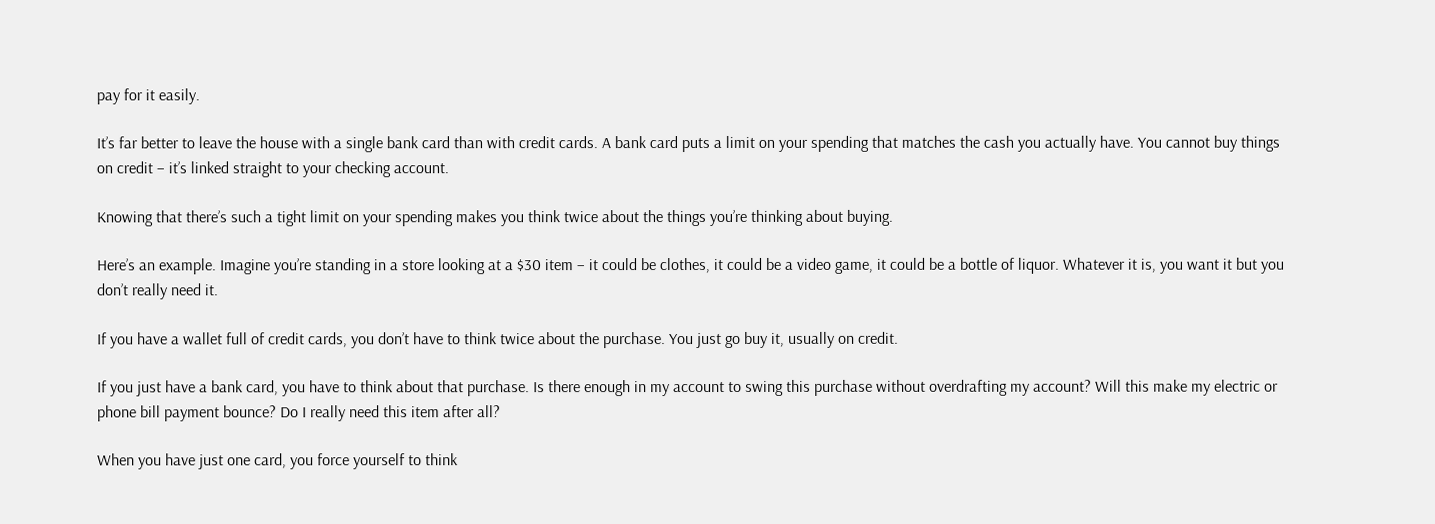pay for it easily.

It’s far better to leave the house with a single bank card than with credit cards. A bank card puts a limit on your spending that matches the cash you actually have. You cannot buy things on credit – it’s linked straight to your checking account.

Knowing that there’s such a tight limit on your spending makes you think twice about the things you’re thinking about buying.

Here’s an example. Imagine you’re standing in a store looking at a $30 item – it could be clothes, it could be a video game, it could be a bottle of liquor. Whatever it is, you want it but you don’t really need it.

If you have a wallet full of credit cards, you don’t have to think twice about the purchase. You just go buy it, usually on credit.

If you just have a bank card, you have to think about that purchase. Is there enough in my account to swing this purchase without overdrafting my account? Will this make my electric or phone bill payment bounce? Do I really need this item after all?

When you have just one card, you force yourself to think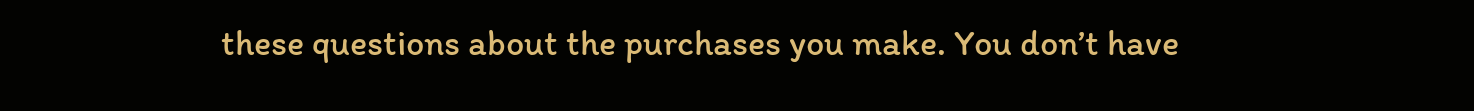these questions about the purchases you make. You don’t have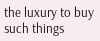the luxury to buy such things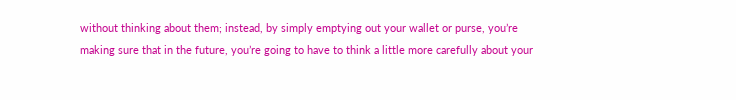without thinking about them; instead, by simply emptying out your wallet or purse, you’re making sure that in the future, you’re going to have to think a little more carefully about your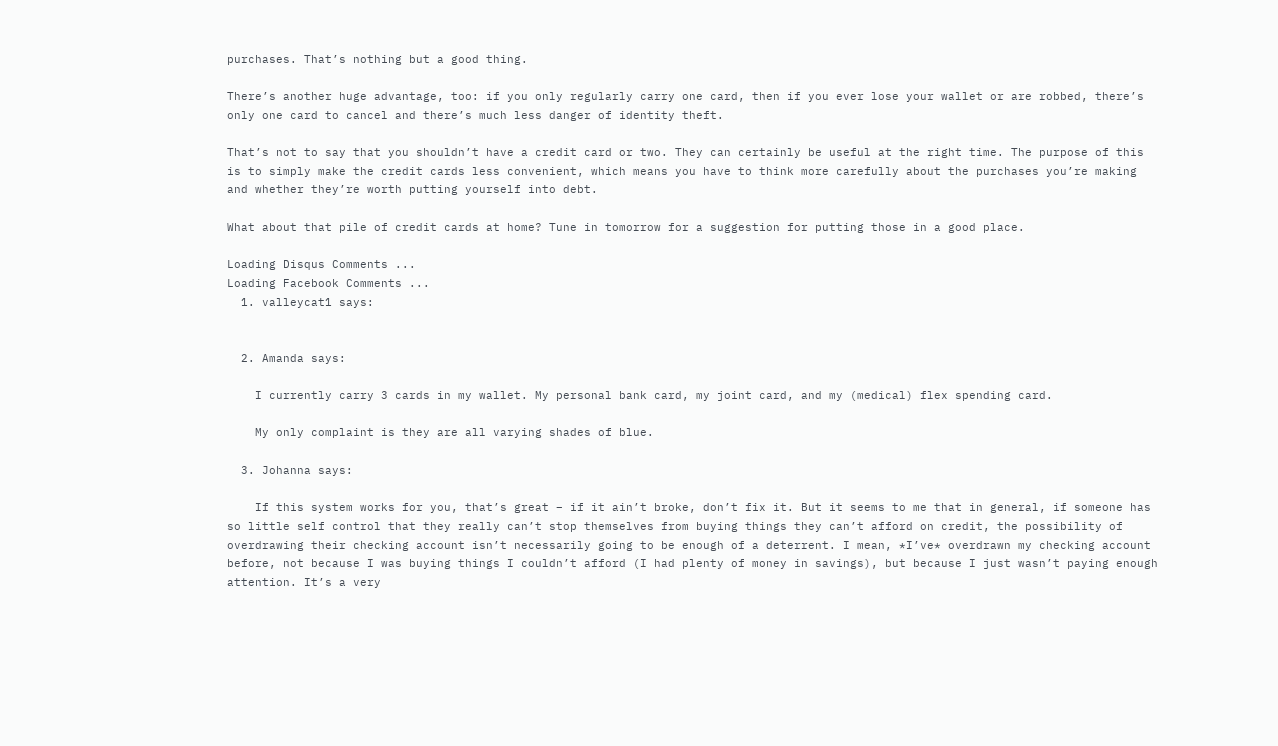purchases. That’s nothing but a good thing.

There’s another huge advantage, too: if you only regularly carry one card, then if you ever lose your wallet or are robbed, there’s only one card to cancel and there’s much less danger of identity theft.

That’s not to say that you shouldn’t have a credit card or two. They can certainly be useful at the right time. The purpose of this is to simply make the credit cards less convenient, which means you have to think more carefully about the purchases you’re making and whether they’re worth putting yourself into debt.

What about that pile of credit cards at home? Tune in tomorrow for a suggestion for putting those in a good place.

Loading Disqus Comments ...
Loading Facebook Comments ...
  1. valleycat1 says:


  2. Amanda says:

    I currently carry 3 cards in my wallet. My personal bank card, my joint card, and my (medical) flex spending card.

    My only complaint is they are all varying shades of blue.

  3. Johanna says:

    If this system works for you, that’s great – if it ain’t broke, don’t fix it. But it seems to me that in general, if someone has so little self control that they really can’t stop themselves from buying things they can’t afford on credit, the possibility of overdrawing their checking account isn’t necessarily going to be enough of a deterrent. I mean, *I’ve* overdrawn my checking account before, not because I was buying things I couldn’t afford (I had plenty of money in savings), but because I just wasn’t paying enough attention. It’s a very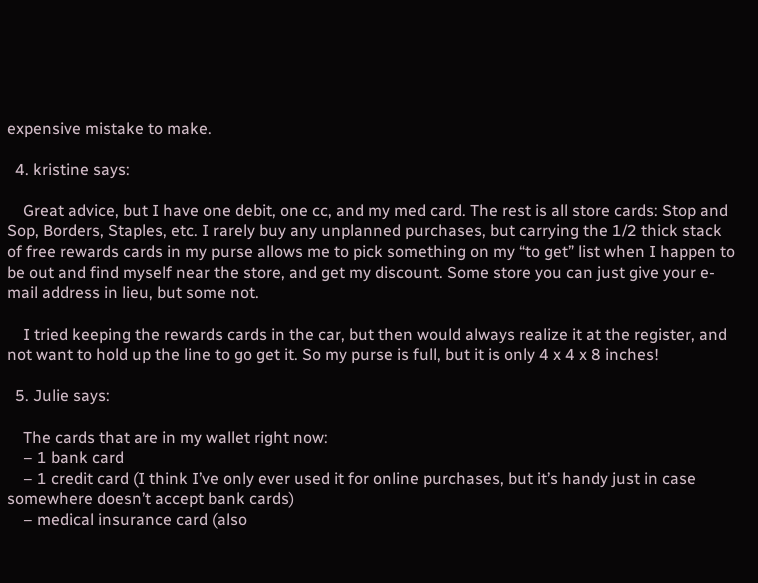expensive mistake to make.

  4. kristine says:

    Great advice, but I have one debit, one cc, and my med card. The rest is all store cards: Stop and Sop, Borders, Staples, etc. I rarely buy any unplanned purchases, but carrying the 1/2 thick stack of free rewards cards in my purse allows me to pick something on my “to get” list when I happen to be out and find myself near the store, and get my discount. Some store you can just give your e-mail address in lieu, but some not.

    I tried keeping the rewards cards in the car, but then would always realize it at the register, and not want to hold up the line to go get it. So my purse is full, but it is only 4 x 4 x 8 inches!

  5. Julie says:

    The cards that are in my wallet right now:
    – 1 bank card
    – 1 credit card (I think I’ve only ever used it for online purchases, but it’s handy just in case somewhere doesn’t accept bank cards)
    – medical insurance card (also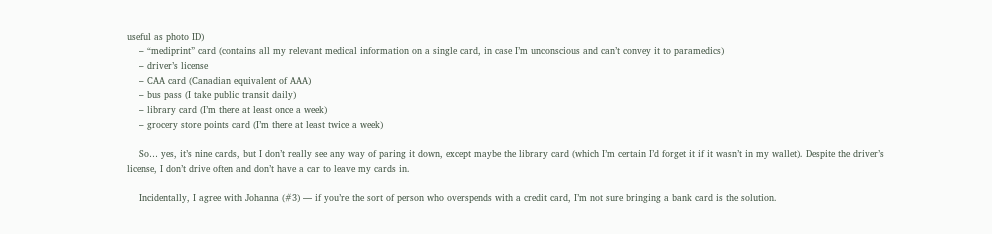useful as photo ID)
    – “mediprint” card (contains all my relevant medical information on a single card, in case I’m unconscious and can’t convey it to paramedics)
    – driver’s license
    – CAA card (Canadian equivalent of AAA)
    – bus pass (I take public transit daily)
    – library card (I’m there at least once a week)
    – grocery store points card (I’m there at least twice a week)

    So… yes, it’s nine cards, but I don’t really see any way of paring it down, except maybe the library card (which I’m certain I’d forget it if it wasn’t in my wallet). Despite the driver’s license, I don’t drive often and don’t have a car to leave my cards in.

    Incidentally, I agree with Johanna (#3) — if you’re the sort of person who overspends with a credit card, I’m not sure bringing a bank card is the solution.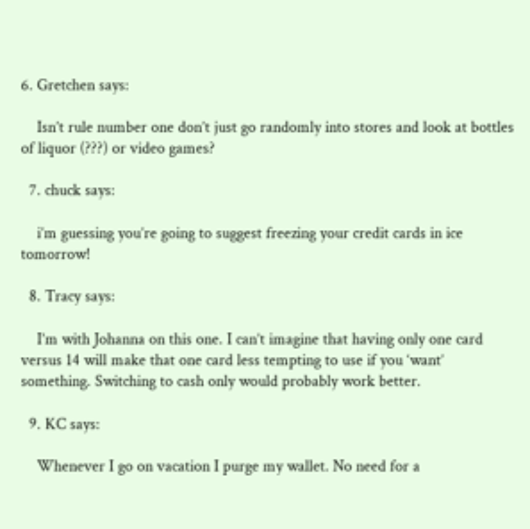6. Gretchen says:

    Isn’t rule number one don’t just go randomly into stores and look at bottles of liquor (???) or video games?

  7. chuck says:

    i’m guessing you’re going to suggest freezing your credit cards in ice tomorrow!

  8. Tracy says:

    I’m with Johanna on this one. I can’t imagine that having only one card versus 14 will make that one card less tempting to use if you ‘want’ something. Switching to cash only would probably work better.

  9. KC says:

    Whenever I go on vacation I purge my wallet. No need for a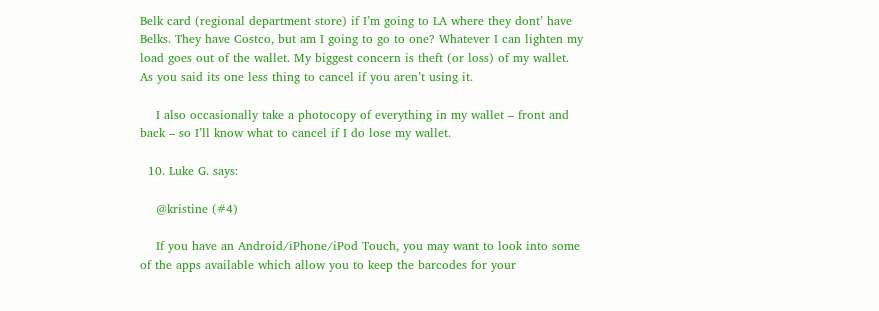Belk card (regional department store) if I’m going to LA where they dont’ have Belks. They have Costco, but am I going to go to one? Whatever I can lighten my load goes out of the wallet. My biggest concern is theft (or loss) of my wallet. As you said its one less thing to cancel if you aren’t using it.

    I also occasionally take a photocopy of everything in my wallet – front and back – so I’ll know what to cancel if I do lose my wallet.

  10. Luke G. says:

    @kristine (#4)

    If you have an Android/iPhone/iPod Touch, you may want to look into some of the apps available which allow you to keep the barcodes for your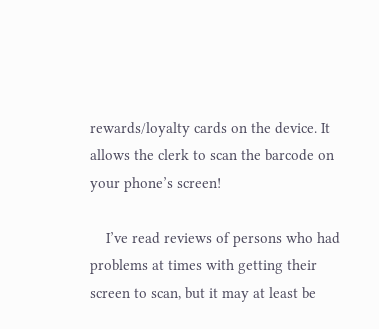rewards/loyalty cards on the device. It allows the clerk to scan the barcode on your phone’s screen!

    I’ve read reviews of persons who had problems at times with getting their screen to scan, but it may at least be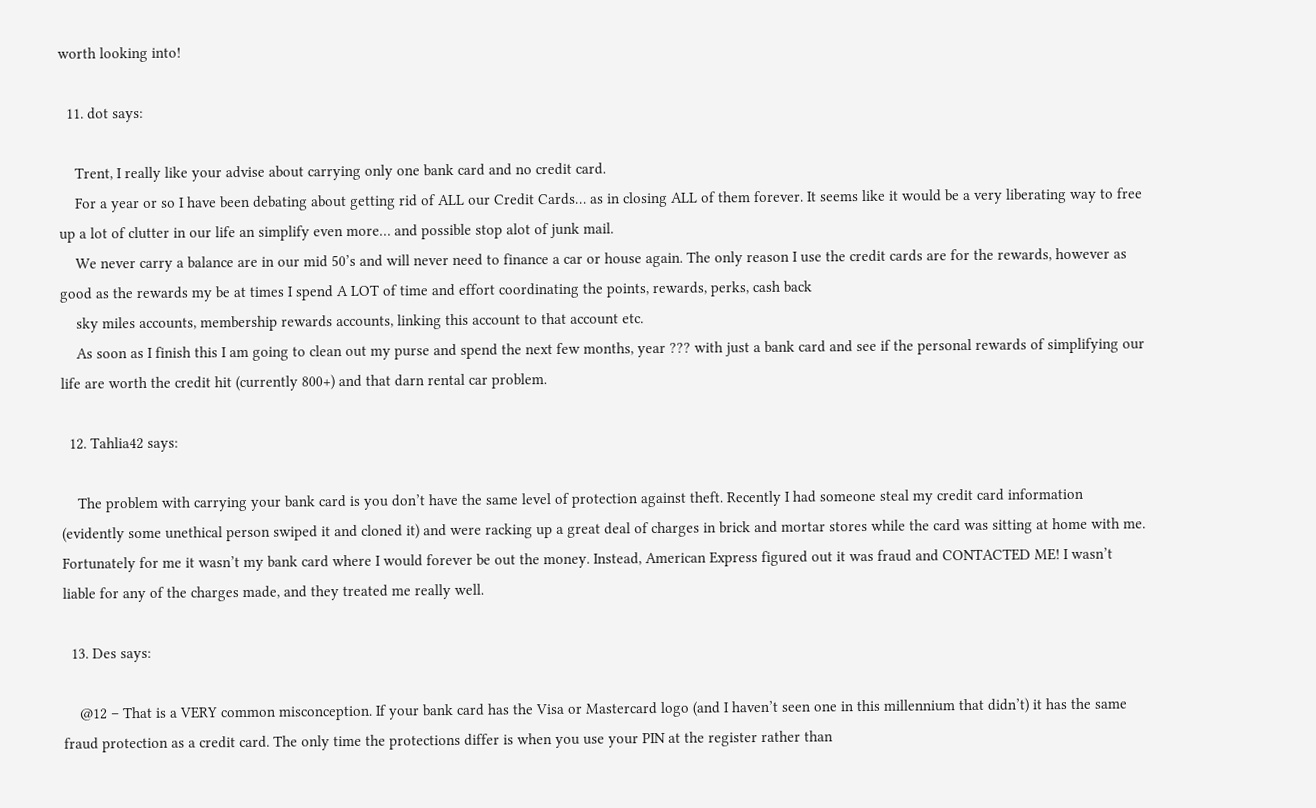worth looking into!

  11. dot says:

    Trent, I really like your advise about carrying only one bank card and no credit card.
    For a year or so I have been debating about getting rid of ALL our Credit Cards… as in closing ALL of them forever. It seems like it would be a very liberating way to free up a lot of clutter in our life an simplify even more… and possible stop alot of junk mail.
    We never carry a balance are in our mid 50’s and will never need to finance a car or house again. The only reason I use the credit cards are for the rewards, however as good as the rewards my be at times I spend A LOT of time and effort coordinating the points, rewards, perks, cash back
    sky miles accounts, membership rewards accounts, linking this account to that account etc.
    As soon as I finish this I am going to clean out my purse and spend the next few months, year ??? with just a bank card and see if the personal rewards of simplifying our life are worth the credit hit (currently 800+) and that darn rental car problem.

  12. Tahlia42 says:

    The problem with carrying your bank card is you don’t have the same level of protection against theft. Recently I had someone steal my credit card information (evidently some unethical person swiped it and cloned it) and were racking up a great deal of charges in brick and mortar stores while the card was sitting at home with me. Fortunately for me it wasn’t my bank card where I would forever be out the money. Instead, American Express figured out it was fraud and CONTACTED ME! I wasn’t liable for any of the charges made, and they treated me really well.

  13. Des says:

    @12 – That is a VERY common misconception. If your bank card has the Visa or Mastercard logo (and I haven’t seen one in this millennium that didn’t) it has the same fraud protection as a credit card. The only time the protections differ is when you use your PIN at the register rather than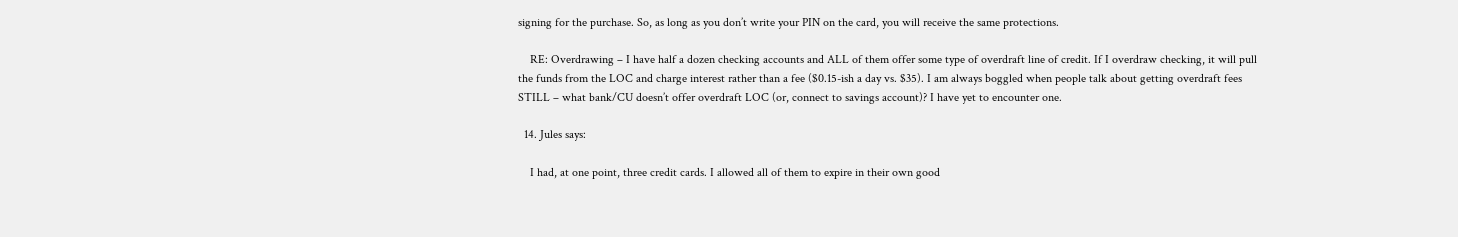signing for the purchase. So, as long as you don’t write your PIN on the card, you will receive the same protections.

    RE: Overdrawing – I have half a dozen checking accounts and ALL of them offer some type of overdraft line of credit. If I overdraw checking, it will pull the funds from the LOC and charge interest rather than a fee ($0.15-ish a day vs. $35). I am always boggled when people talk about getting overdraft fees STILL – what bank/CU doesn’t offer overdraft LOC (or, connect to savings account)? I have yet to encounter one.

  14. Jules says:

    I had, at one point, three credit cards. I allowed all of them to expire in their own good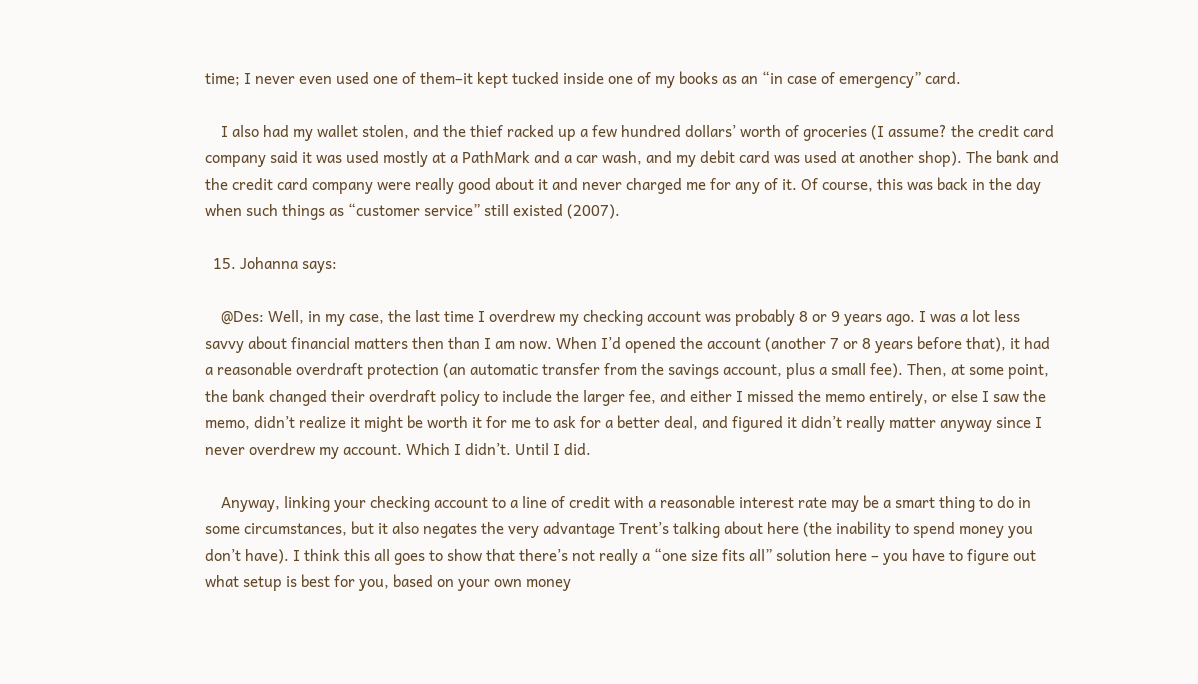time; I never even used one of them–it kept tucked inside one of my books as an “in case of emergency” card.

    I also had my wallet stolen, and the thief racked up a few hundred dollars’ worth of groceries (I assume? the credit card company said it was used mostly at a PathMark and a car wash, and my debit card was used at another shop). The bank and the credit card company were really good about it and never charged me for any of it. Of course, this was back in the day when such things as “customer service” still existed (2007).

  15. Johanna says:

    @Des: Well, in my case, the last time I overdrew my checking account was probably 8 or 9 years ago. I was a lot less savvy about financial matters then than I am now. When I’d opened the account (another 7 or 8 years before that), it had a reasonable overdraft protection (an automatic transfer from the savings account, plus a small fee). Then, at some point, the bank changed their overdraft policy to include the larger fee, and either I missed the memo entirely, or else I saw the memo, didn’t realize it might be worth it for me to ask for a better deal, and figured it didn’t really matter anyway since I never overdrew my account. Which I didn’t. Until I did.

    Anyway, linking your checking account to a line of credit with a reasonable interest rate may be a smart thing to do in some circumstances, but it also negates the very advantage Trent’s talking about here (the inability to spend money you don’t have). I think this all goes to show that there’s not really a “one size fits all” solution here – you have to figure out what setup is best for you, based on your own money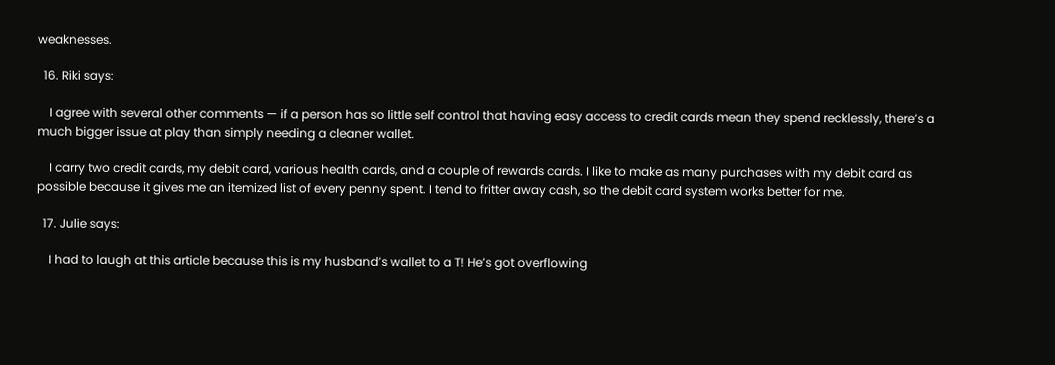weaknesses.

  16. Riki says:

    I agree with several other comments — if a person has so little self control that having easy access to credit cards mean they spend recklessly, there’s a much bigger issue at play than simply needing a cleaner wallet.

    I carry two credit cards, my debit card, various health cards, and a couple of rewards cards. I like to make as many purchases with my debit card as possible because it gives me an itemized list of every penny spent. I tend to fritter away cash, so the debit card system works better for me.

  17. Julie says:

    I had to laugh at this article because this is my husband’s wallet to a T! He’s got overflowing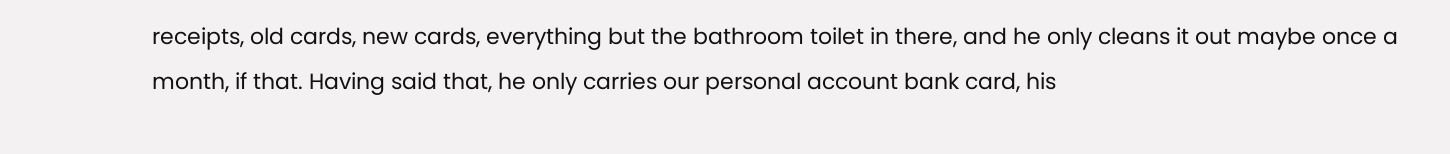receipts, old cards, new cards, everything but the bathroom toilet in there, and he only cleans it out maybe once a month, if that. Having said that, he only carries our personal account bank card, his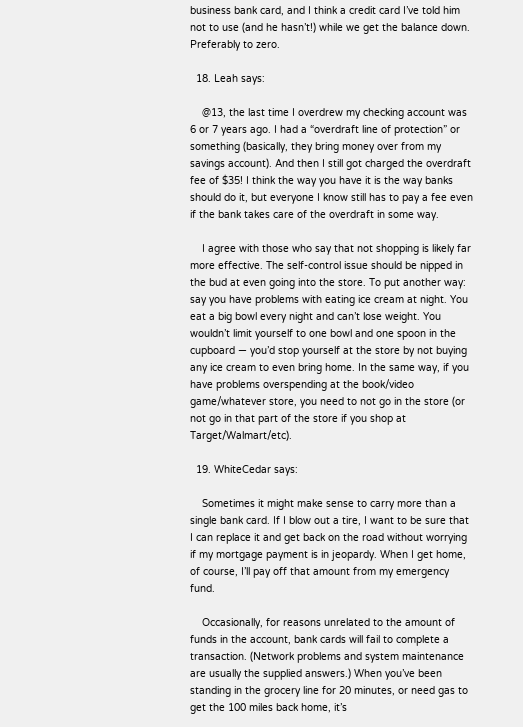business bank card, and I think a credit card I’ve told him not to use (and he hasn’t!) while we get the balance down. Preferably to zero.

  18. Leah says:

    @13, the last time I overdrew my checking account was 6 or 7 years ago. I had a “overdraft line of protection” or something (basically, they bring money over from my savings account). And then I still got charged the overdraft fee of $35! I think the way you have it is the way banks should do it, but everyone I know still has to pay a fee even if the bank takes care of the overdraft in some way.

    I agree with those who say that not shopping is likely far more effective. The self-control issue should be nipped in the bud at even going into the store. To put another way: say you have problems with eating ice cream at night. You eat a big bowl every night and can’t lose weight. You wouldn’t limit yourself to one bowl and one spoon in the cupboard — you’d stop yourself at the store by not buying any ice cream to even bring home. In the same way, if you have problems overspending at the book/video game/whatever store, you need to not go in the store (or not go in that part of the store if you shop at Target/Walmart/etc).

  19. WhiteCedar says:

    Sometimes it might make sense to carry more than a single bank card. If I blow out a tire, I want to be sure that I can replace it and get back on the road without worrying if my mortgage payment is in jeopardy. When I get home, of course, I’ll pay off that amount from my emergency fund.

    Occasionally, for reasons unrelated to the amount of funds in the account, bank cards will fail to complete a transaction. (Network problems and system maintenance are usually the supplied answers.) When you’ve been standing in the grocery line for 20 minutes, or need gas to get the 100 miles back home, it’s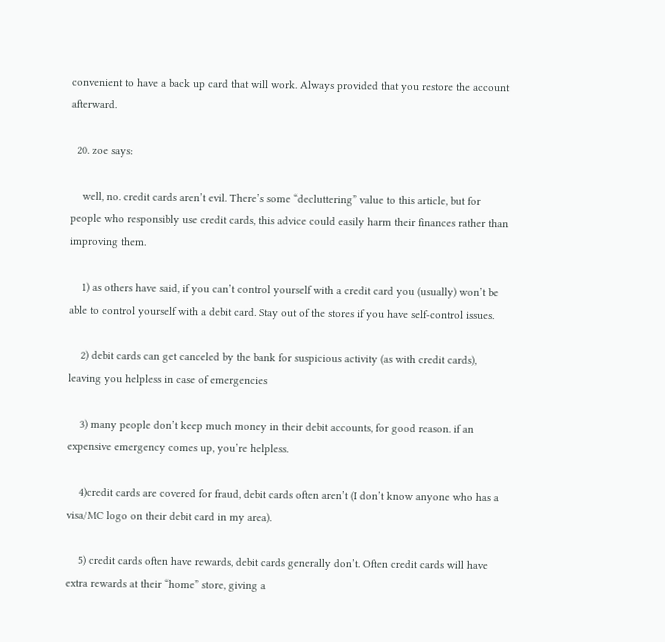convenient to have a back up card that will work. Always provided that you restore the account afterward.

  20. zoe says:

    well, no. credit cards aren’t evil. There’s some “decluttering” value to this article, but for people who responsibly use credit cards, this advice could easily harm their finances rather than improving them.

    1) as others have said, if you can’t control yourself with a credit card you (usually) won’t be able to control yourself with a debit card. Stay out of the stores if you have self-control issues.

    2) debit cards can get canceled by the bank for suspicious activity (as with credit cards), leaving you helpless in case of emergencies

    3) many people don’t keep much money in their debit accounts, for good reason. if an expensive emergency comes up, you’re helpless.

    4)credit cards are covered for fraud, debit cards often aren’t (I don’t know anyone who has a visa/MC logo on their debit card in my area).

    5) credit cards often have rewards, debit cards generally don’t. Often credit cards will have extra rewards at their “home” store, giving a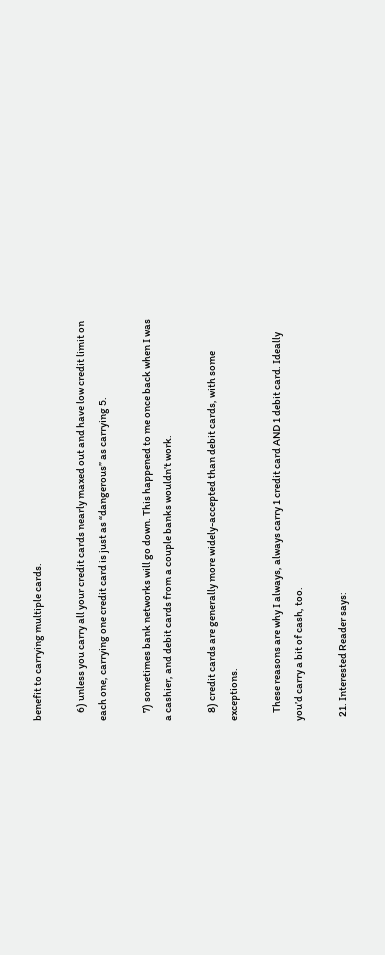benefit to carrying multiple cards.

    6) unless you carry all your credit cards nearly maxed out and have low credit limit on each one, carrying one credit card is just as “dangerous” as carrying 5.

    7) sometimes bank networks will go down. This happened to me once back when I was a cashier, and debit cards from a couple banks wouldn’t work.

    8) credit cards are generally more widely-accepted than debit cards, with some exceptions.

    These reasons are why I always, always carry 1 credit card AND 1 debit card. Ideally you’d carry a bit of cash, too.

  21. Interested Reader says: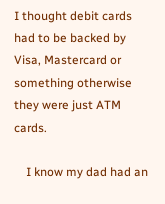I thought debit cards had to be backed by Visa, Mastercard or something otherwise they were just ATM cards.

    I know my dad had an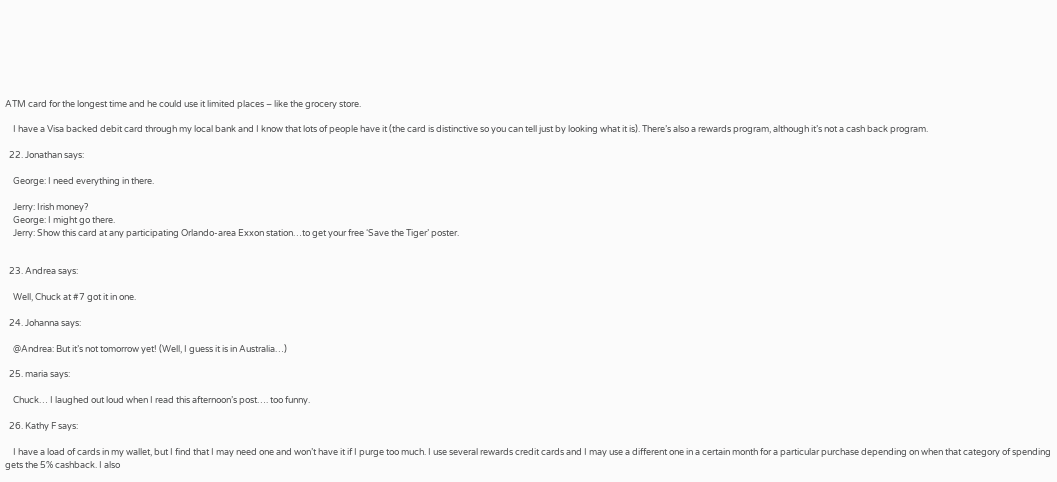ATM card for the longest time and he could use it limited places – like the grocery store.

    I have a Visa backed debit card through my local bank and I know that lots of people have it (the card is distinctive so you can tell just by looking what it is). There’s also a rewards program, although it’s not a cash back program.

  22. Jonathan says:

    George: I need everything in there.

    Jerry: Irish money?
    George: I might go there.
    Jerry: Show this card at any participating Orlando-area Exxon station…to get your free ‘Save the Tiger’ poster.


  23. Andrea says:

    Well, Chuck at #7 got it in one.

  24. Johanna says:

    @Andrea: But it’s not tomorrow yet! (Well, I guess it is in Australia…)

  25. maria says:

    Chuck… I laughed out loud when I read this afternoon’s post…. too funny.

  26. Kathy F says:

    I have a load of cards in my wallet, but I find that I may need one and won’t have it if I purge too much. I use several rewards credit cards and I may use a different one in a certain month for a particular purchase depending on when that category of spending gets the 5% cashback. I also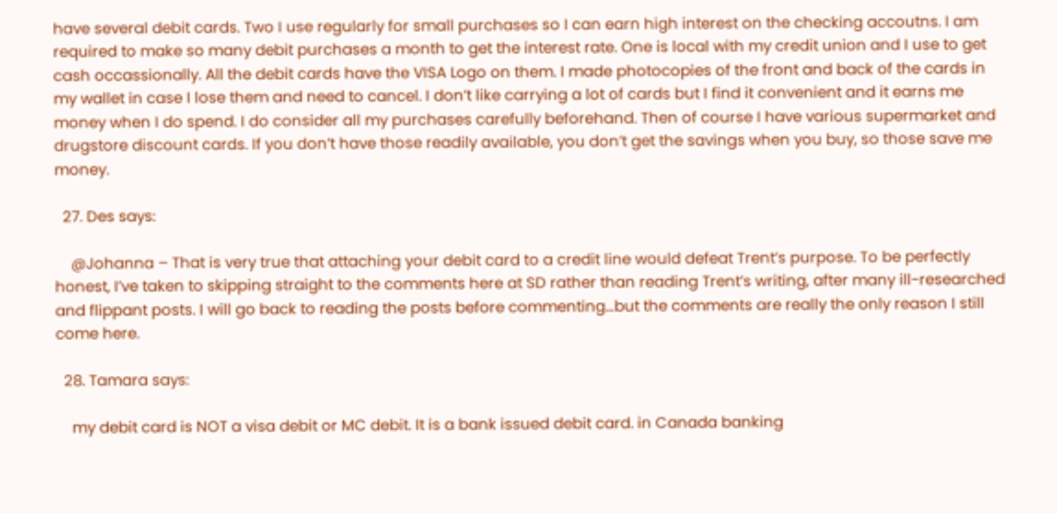have several debit cards. Two I use regularly for small purchases so I can earn high interest on the checking accoutns. I am required to make so many debit purchases a month to get the interest rate. One is local with my credit union and I use to get cash occassionally. All the debit cards have the VISA Logo on them. I made photocopies of the front and back of the cards in my wallet in case I lose them and need to cancel. I don’t like carrying a lot of cards but I find it convenient and it earns me money when I do spend. I do consider all my purchases carefully beforehand. Then of course I have various supermarket and drugstore discount cards. If you don’t have those readily available, you don’t get the savings when you buy, so those save me money.

  27. Des says:

    @Johanna – That is very true that attaching your debit card to a credit line would defeat Trent’s purpose. To be perfectly honest, I’ve taken to skipping straight to the comments here at SD rather than reading Trent’s writing, after many ill-researched and flippant posts. I will go back to reading the posts before commenting…but the comments are really the only reason I still come here.

  28. Tamara says:

    my debit card is NOT a visa debit or MC debit. It is a bank issued debit card. in Canada banking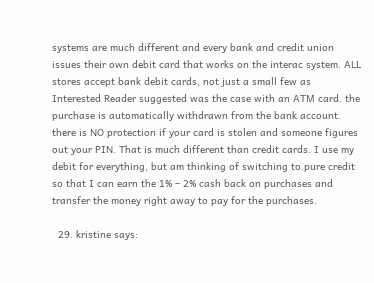systems are much different and every bank and credit union issues their own debit card that works on the interac system. ALL stores accept bank debit cards, not just a small few as Interested Reader suggested was the case with an ATM card. the purchase is automatically withdrawn from the bank account. there is NO protection if your card is stolen and someone figures out your PIN. That is much different than credit cards. I use my debit for everything, but am thinking of switching to pure credit so that I can earn the 1% – 2% cash back on purchases and transfer the money right away to pay for the purchases.

  29. kristine says: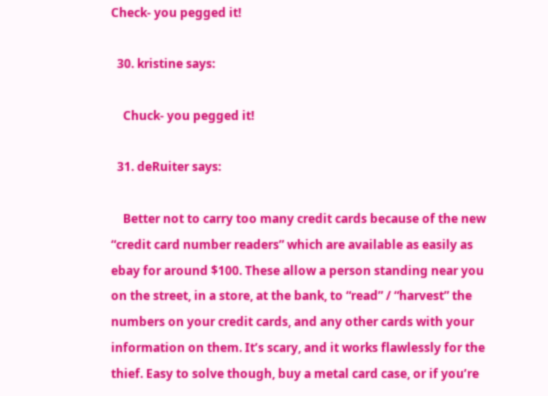Check- you pegged it!

  30. kristine says:

    Chuck- you pegged it!

  31. deRuiter says:

    Better not to carry too many credit cards because of the new “credit card number readers” which are available as easily as ebay for around $100. These allow a person standing near you on the street, in a store, at the bank, to “read” / “harvest” the numbers on your credit cards, and any other cards with your information on them. It’s scary, and it works flawlessly for the thief. Easy to solve though, buy a metal card case, or if you’re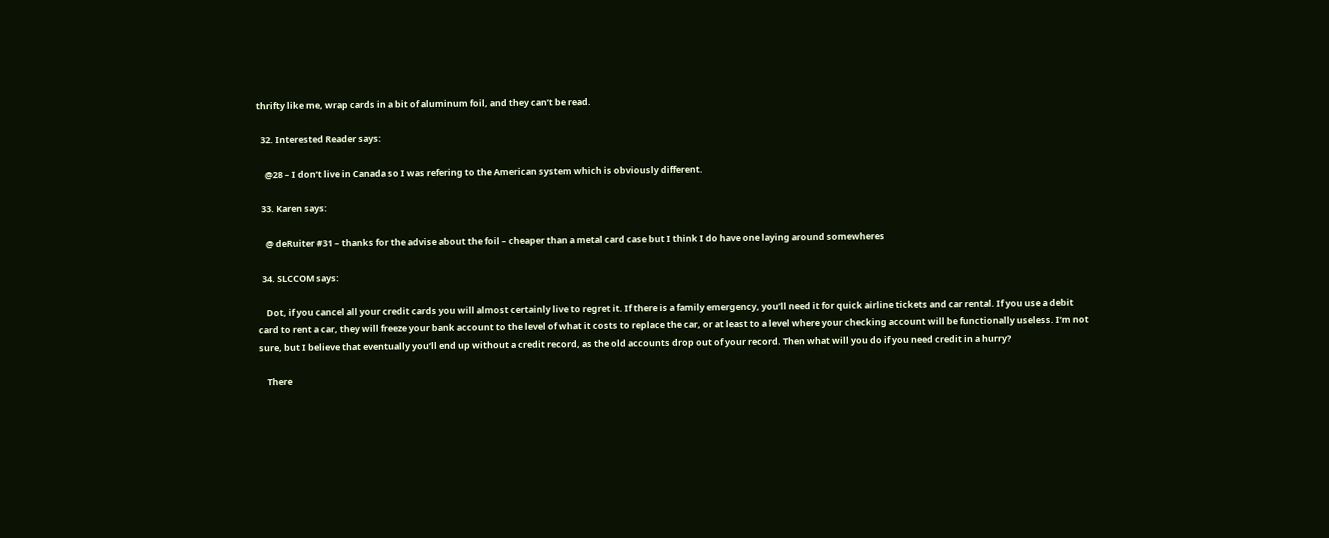thrifty like me, wrap cards in a bit of aluminum foil, and they can’t be read.

  32. Interested Reader says:

    @28 – I don’t live in Canada so I was refering to the American system which is obviously different.

  33. Karen says:

    @ deRuiter #31 – thanks for the advise about the foil – cheaper than a metal card case but I think I do have one laying around somewheres

  34. SLCCOM says:

    Dot, if you cancel all your credit cards you will almost certainly live to regret it. If there is a family emergency, you’ll need it for quick airline tickets and car rental. If you use a debit card to rent a car, they will freeze your bank account to the level of what it costs to replace the car, or at least to a level where your checking account will be functionally useless. I’m not sure, but I believe that eventually you’ll end up without a credit record, as the old accounts drop out of your record. Then what will you do if you need credit in a hurry?

    There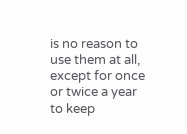is no reason to use them at all, except for once or twice a year to keep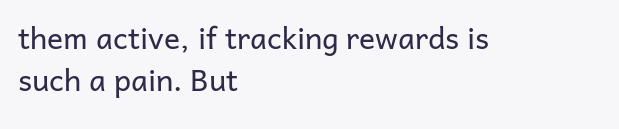them active, if tracking rewards is such a pain. But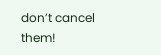don’t cancel them!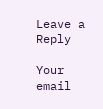Leave a Reply

Your email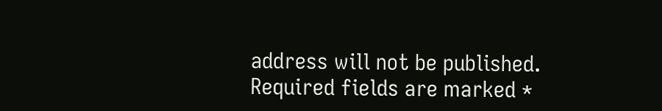address will not be published. Required fields are marked *